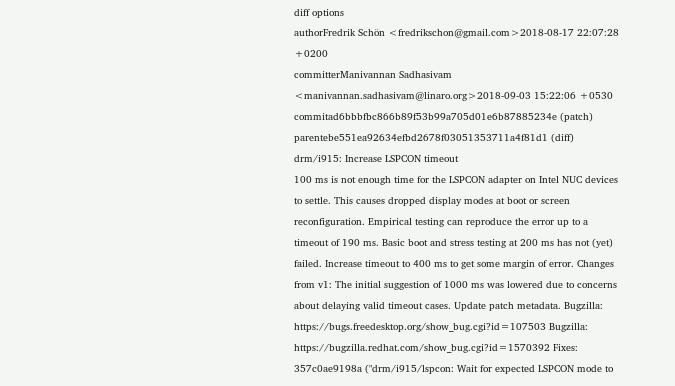diff options
authorFredrik Schön <fredrikschon@gmail.com>2018-08-17 22:07:28 +0200
committerManivannan Sadhasivam <manivannan.sadhasivam@linaro.org>2018-09-03 15:22:06 +0530
commitad6bbbfbc866b89f53b99a705d01e6b87885234e (patch)
parentebe551ea92634efbd2678f03051353711a4f81d1 (diff)
drm/i915: Increase LSPCON timeout
100 ms is not enough time for the LSPCON adapter on Intel NUC devices to settle. This causes dropped display modes at boot or screen reconfiguration. Empirical testing can reproduce the error up to a timeout of 190 ms. Basic boot and stress testing at 200 ms has not (yet) failed. Increase timeout to 400 ms to get some margin of error. Changes from v1: The initial suggestion of 1000 ms was lowered due to concerns about delaying valid timeout cases. Update patch metadata. Bugzilla: https://bugs.freedesktop.org/show_bug.cgi?id=107503 Bugzilla: https://bugzilla.redhat.com/show_bug.cgi?id=1570392 Fixes: 357c0ae9198a ("drm/i915/lspcon: Wait for expected LSPCON mode to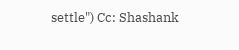settle") Cc: Shashank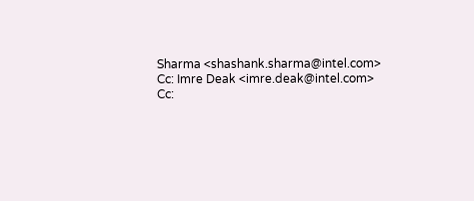Sharma <shashank.sharma@intel.com> Cc: Imre Deak <imre.deak@intel.com> Cc: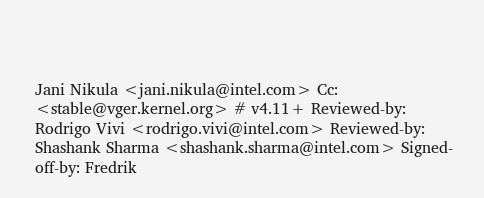Jani Nikula <jani.nikula@intel.com> Cc: <stable@vger.kernel.org> # v4.11+ Reviewed-by: Rodrigo Vivi <rodrigo.vivi@intel.com> Reviewed-by: Shashank Sharma <shashank.sharma@intel.com> Signed-off-by: Fredrik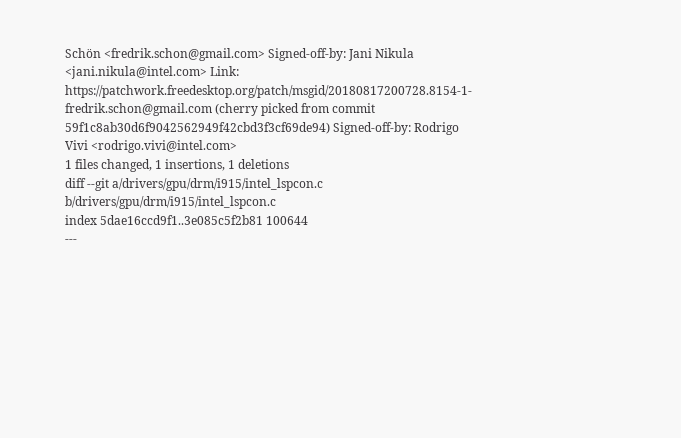Schön <fredrik.schon@gmail.com> Signed-off-by: Jani Nikula <jani.nikula@intel.com> Link: https://patchwork.freedesktop.org/patch/msgid/20180817200728.8154-1-fredrik.schon@gmail.com (cherry picked from commit 59f1c8ab30d6f9042562949f42cbd3f3cf69de94) Signed-off-by: Rodrigo Vivi <rodrigo.vivi@intel.com>
1 files changed, 1 insertions, 1 deletions
diff --git a/drivers/gpu/drm/i915/intel_lspcon.c b/drivers/gpu/drm/i915/intel_lspcon.c
index 5dae16ccd9f1..3e085c5f2b81 100644
---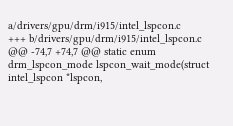a/drivers/gpu/drm/i915/intel_lspcon.c
+++ b/drivers/gpu/drm/i915/intel_lspcon.c
@@ -74,7 +74,7 @@ static enum drm_lspcon_mode lspcon_wait_mode(struct intel_lspcon *lspcon,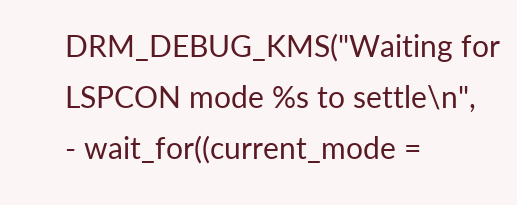DRM_DEBUG_KMS("Waiting for LSPCON mode %s to settle\n",
- wait_for((current_mode =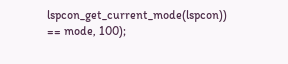lspcon_get_current_mode(lspcon)) == mode, 100);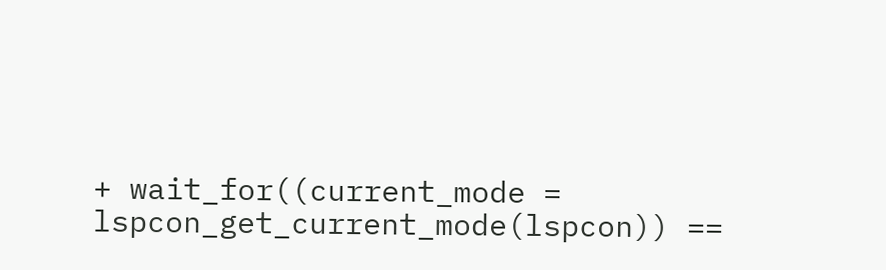+ wait_for((current_mode = lspcon_get_current_mode(lspcon)) ==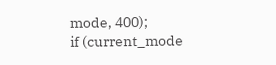mode, 400);
if (current_mode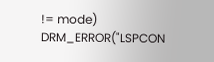!= mode)
DRM_ERROR("LSPCON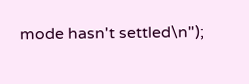mode hasn't settled\n");